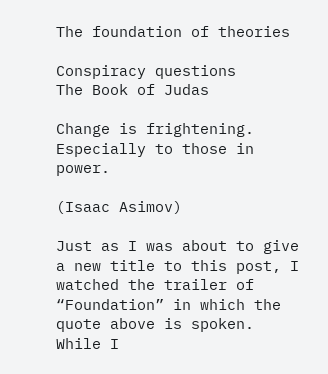The foundation of theories

Conspiracy questions
The Book of Judas

Change is frightening. Especially to those in power.

(Isaac Asimov)

Just as I was about to give a new title to this post, I watched the trailer of “Foundation” in which the quote above is spoken. While I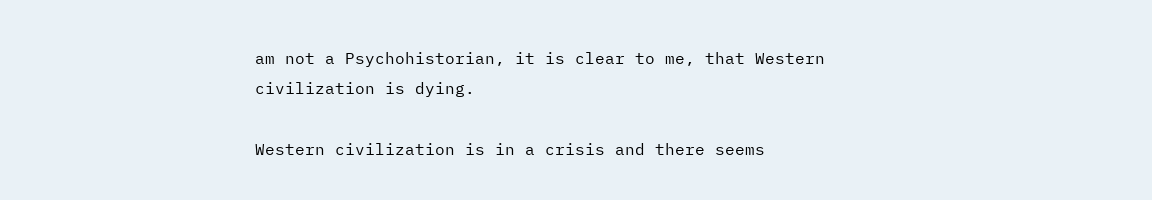am not a Psychohistorian, it is clear to me, that Western civilization is dying.

Western civilization is in a crisis and there seems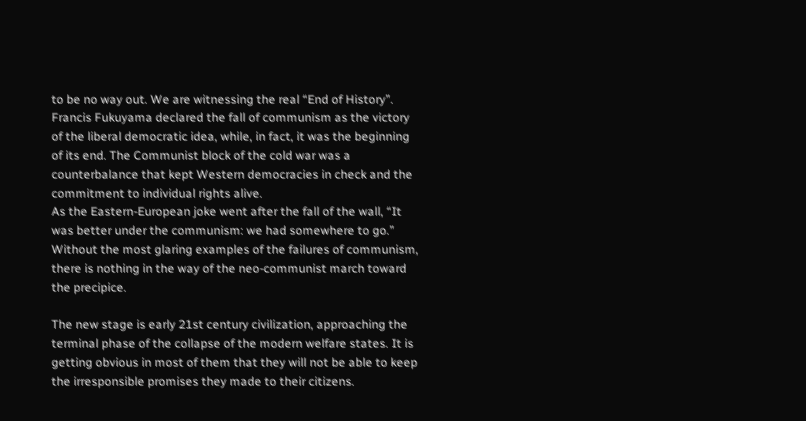to be no way out. We are witnessing the real “End of History”. Francis Fukuyama declared the fall of communism as the victory of the liberal democratic idea, while, in fact, it was the beginning of its end. The Communist block of the cold war was a counterbalance that kept Western democracies in check and the commitment to individual rights alive.
As the Eastern-European joke went after the fall of the wall, “It was better under the communism: we had somewhere to go.”
Without the most glaring examples of the failures of communism, there is nothing in the way of the neo-communist march toward the precipice.

The new stage is early 21st century civilization, approaching the terminal phase of the collapse of the modern welfare states. It is getting obvious in most of them that they will not be able to keep the irresponsible promises they made to their citizens.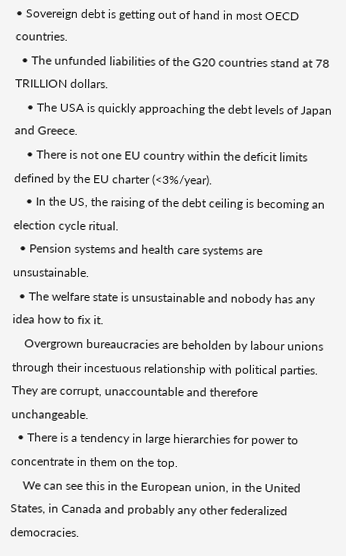• Sovereign debt is getting out of hand in most OECD countries.
  • The unfunded liabilities of the G20 countries stand at 78 TRILLION dollars.
    • The USA is quickly approaching the debt levels of Japan and Greece.
    • There is not one EU country within the deficit limits defined by the EU charter (<3%/year).
    • In the US, the raising of the debt ceiling is becoming an election cycle ritual.
  • Pension systems and health care systems are unsustainable.
  • The welfare state is unsustainable and nobody has any idea how to fix it.
    Overgrown bureaucracies are beholden by labour unions through their incestuous relationship with political parties. They are corrupt, unaccountable and therefore unchangeable.
  • There is a tendency in large hierarchies for power to concentrate in them on the top.
    We can see this in the European union, in the United States, in Canada and probably any other federalized democracies.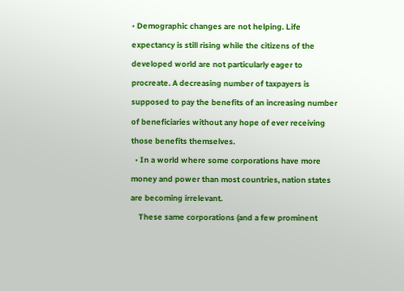• Demographic changes are not helping. Life expectancy is still rising while the citizens of the developed world are not particularly eager to procreate. A decreasing number of taxpayers is supposed to pay the benefits of an increasing number of beneficiaries without any hope of ever receiving those benefits themselves.
  • In a world where some corporations have more money and power than most countries, nation states are becoming irrelevant.
    These same corporations (and a few prominent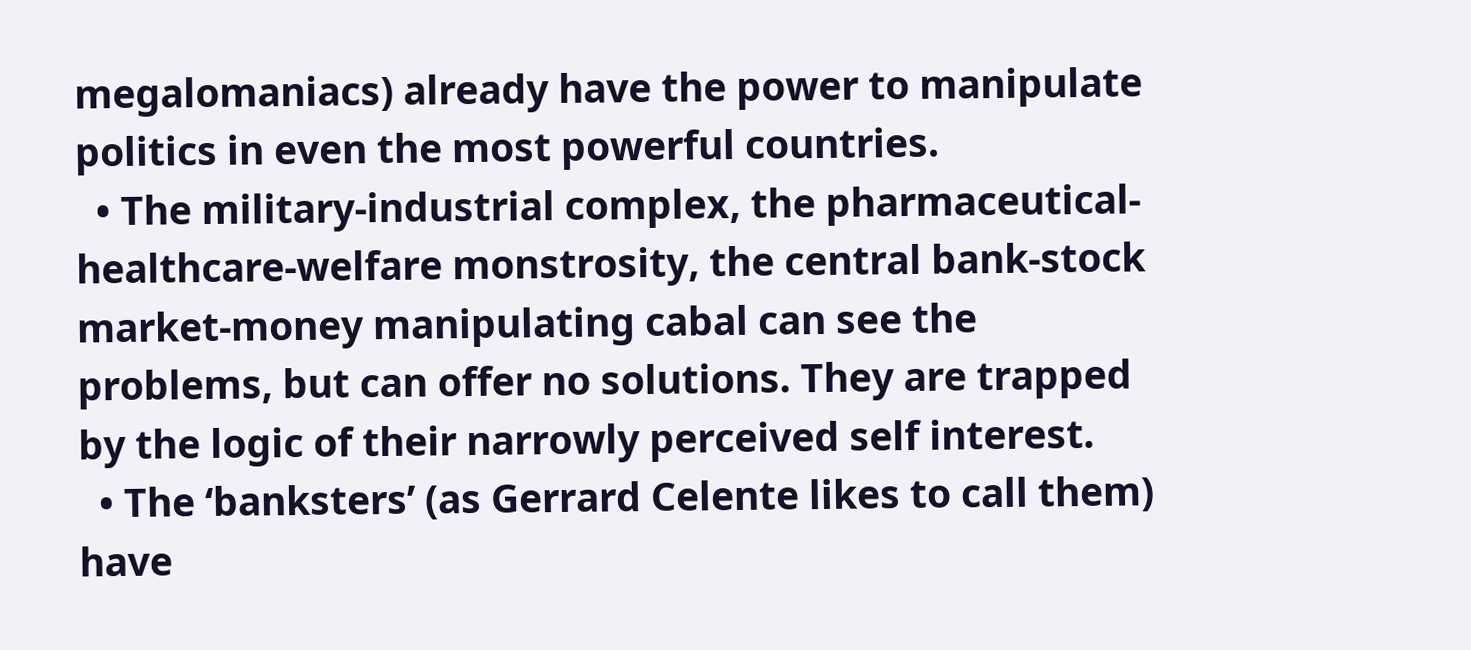megalomaniacs) already have the power to manipulate politics in even the most powerful countries.
  • The military-industrial complex, the pharmaceutical-healthcare-welfare monstrosity, the central bank-stock market-money manipulating cabal can see the problems, but can offer no solutions. They are trapped by the logic of their narrowly perceived self interest.
  • The ‘banksters’ (as Gerrard Celente likes to call them) have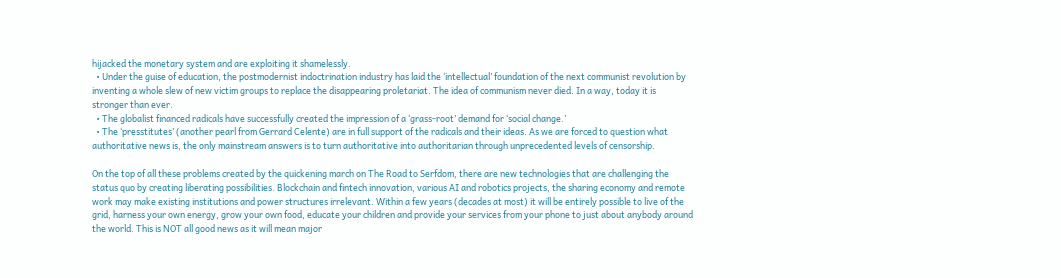hijacked the monetary system and are exploiting it shamelessly.
  • Under the guise of education, the postmodernist indoctrination industry has laid the ‘intellectual’ foundation of the next communist revolution by inventing a whole slew of new victim groups to replace the disappearing proletariat. The idea of communism never died. In a way, today it is stronger than ever.
  • The globalist financed radicals have successfully created the impression of a ‘grass-root’ demand for ‘social change.’
  • The ‘presstitutes’ (another pearl from Gerrard Celente) are in full support of the radicals and their ideas. As we are forced to question what authoritative news is, the only mainstream answers is to turn authoritative into authoritarian through unprecedented levels of censorship.

On the top of all these problems created by the quickening march on The Road to Serfdom, there are new technologies that are challenging the status quo by creating liberating possibilities. Blockchain and fintech innovation, various AI and robotics projects, the sharing economy and remote work may make existing institutions and power structures irrelevant. Within a few years (decades at most) it will be entirely possible to live of the grid, harness your own energy, grow your own food, educate your children and provide your services from your phone to just about anybody around the world. This is NOT all good news as it will mean major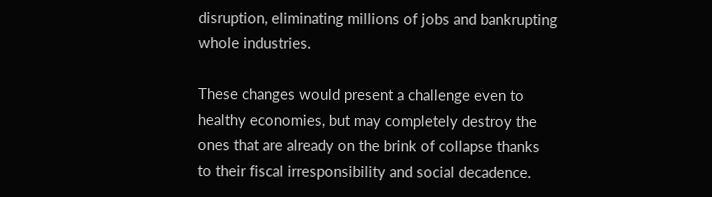disruption, eliminating millions of jobs and bankrupting whole industries.

These changes would present a challenge even to healthy economies, but may completely destroy the ones that are already on the brink of collapse thanks to their fiscal irresponsibility and social decadence.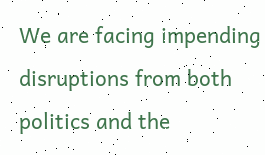We are facing impending disruptions from both politics and the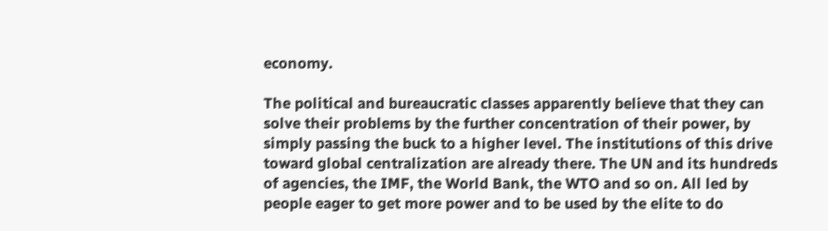economy.

The political and bureaucratic classes apparently believe that they can solve their problems by the further concentration of their power, by simply passing the buck to a higher level. The institutions of this drive toward global centralization are already there. The UN and its hundreds of agencies, the IMF, the World Bank, the WTO and so on. All led by people eager to get more power and to be used by the elite to do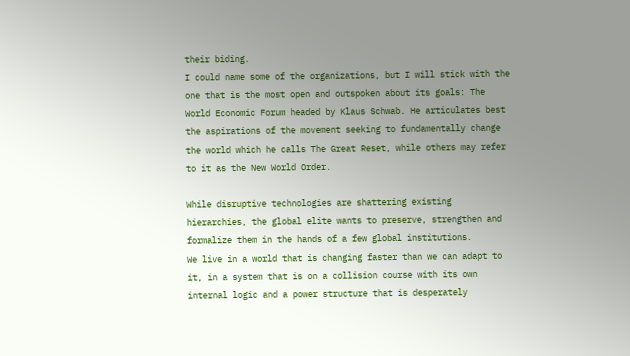their biding.
I could name some of the organizations, but I will stick with the one that is the most open and outspoken about its goals: The World Economic Forum headed by Klaus Schwab. He articulates best the aspirations of the movement seeking to fundamentally change the world which he calls The Great Reset, while others may refer to it as the New World Order.

While disruptive technologies are shattering existing hierarchies, the global elite wants to preserve, strengthen and formalize them in the hands of a few global institutions.
We live in a world that is changing faster than we can adapt to it, in a system that is on a collision course with its own internal logic and a power structure that is desperately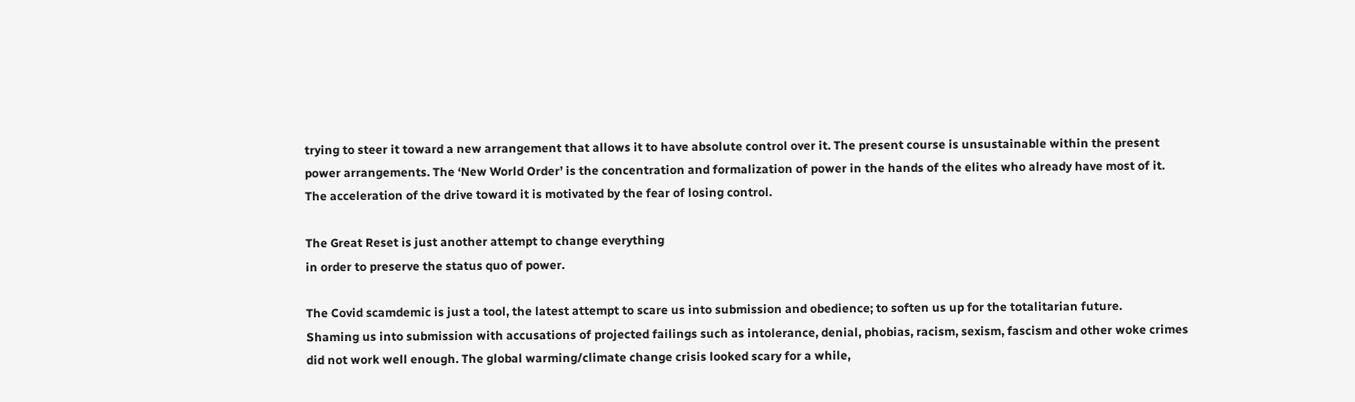trying to steer it toward a new arrangement that allows it to have absolute control over it. The present course is unsustainable within the present power arrangements. The ‘New World Order’ is the concentration and formalization of power in the hands of the elites who already have most of it. The acceleration of the drive toward it is motivated by the fear of losing control.

The Great Reset is just another attempt to change everything
in order to preserve the status quo of power.

The Covid scamdemic is just a tool, the latest attempt to scare us into submission and obedience; to soften us up for the totalitarian future.
Shaming us into submission with accusations of projected failings such as intolerance, denial, phobias, racism, sexism, fascism and other woke crimes did not work well enough. The global warming/climate change crisis looked scary for a while,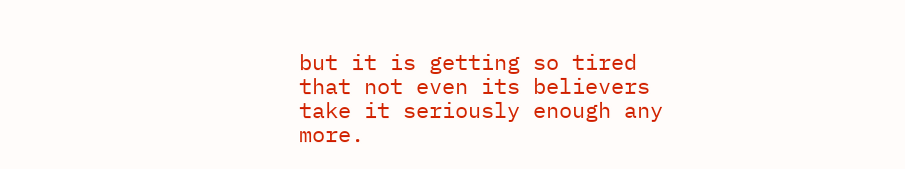but it is getting so tired that not even its believers take it seriously enough any more.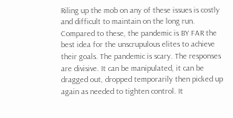Riling up the mob on any of these issues is costly and difficult to maintain on the long run. Compared to these, the pandemic is BY FAR the best idea for the unscrupulous elites to achieve their goals. The pandemic is scary. The responses are divisive. It can be manipulated, it can be dragged out, dropped temporarily then picked up again as needed to tighten control. It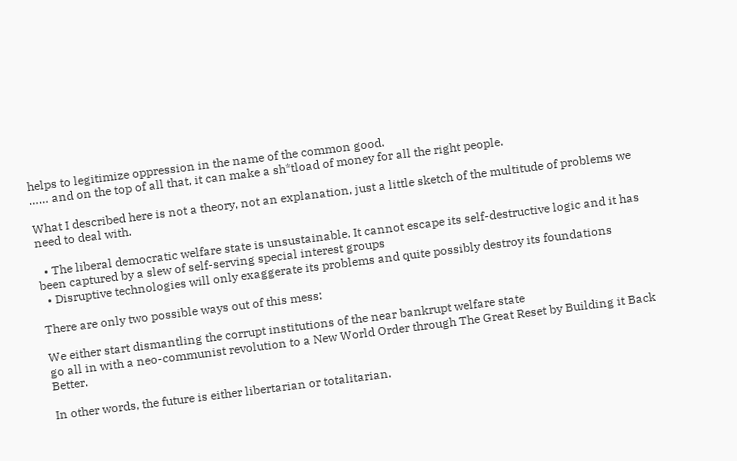helps to legitimize oppression in the name of the common good.
…… and on the top of all that, it can make a sh*tload of money for all the right people.

What I described here is not a theory, not an explanation, just a little sketch of the multitude of problems we need to deal with.

  • The liberal democratic welfare state is unsustainable. It cannot escape its self-destructive logic and it has been captured by a slew of self-serving special interest groups
  • Disruptive technologies will only exaggerate its problems and quite possibly destroy its foundations

There are only two possible ways out of this mess:

We either start dismantling the corrupt institutions of the near bankrupt welfare state
go all in with a neo-communist revolution to a New World Order through The Great Reset by Building it Back Better.

In other words, the future is either libertarian or totalitarian.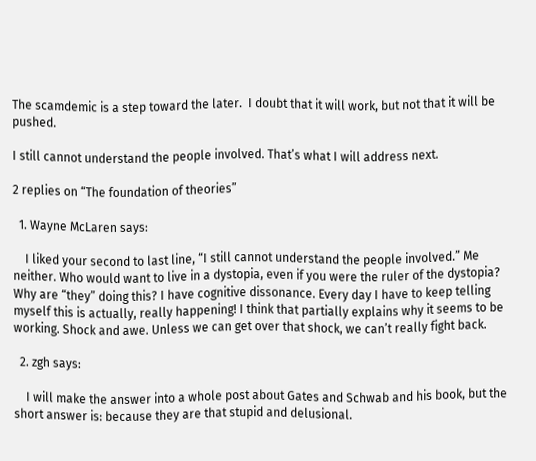The scamdemic is a step toward the later.  I doubt that it will work, but not that it will be pushed.

I still cannot understand the people involved. That’s what I will address next.

2 replies on “The foundation of theories”

  1. Wayne McLaren says:

    I liked your second to last line, “I still cannot understand the people involved.” Me neither. Who would want to live in a dystopia, even if you were the ruler of the dystopia? Why are “they” doing this? I have cognitive dissonance. Every day I have to keep telling myself this is actually, really happening! I think that partially explains why it seems to be working. Shock and awe. Unless we can get over that shock, we can’t really fight back.

  2. zgh says:

    I will make the answer into a whole post about Gates and Schwab and his book, but the short answer is: because they are that stupid and delusional.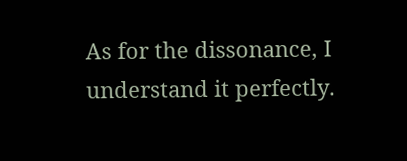As for the dissonance, I understand it perfectly.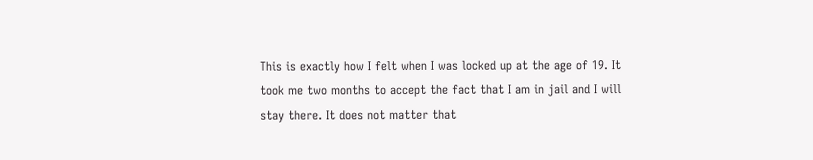This is exactly how I felt when I was locked up at the age of 19. It took me two months to accept the fact that I am in jail and I will stay there. It does not matter that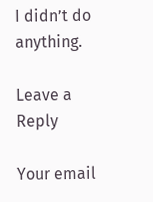I didn’t do anything.

Leave a Reply

Your email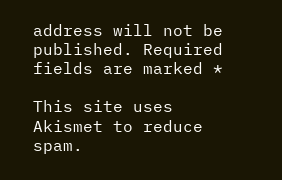address will not be published. Required fields are marked *

This site uses Akismet to reduce spam.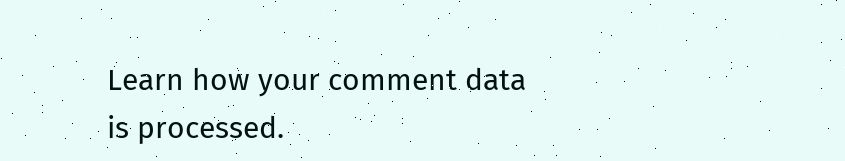Learn how your comment data is processed.